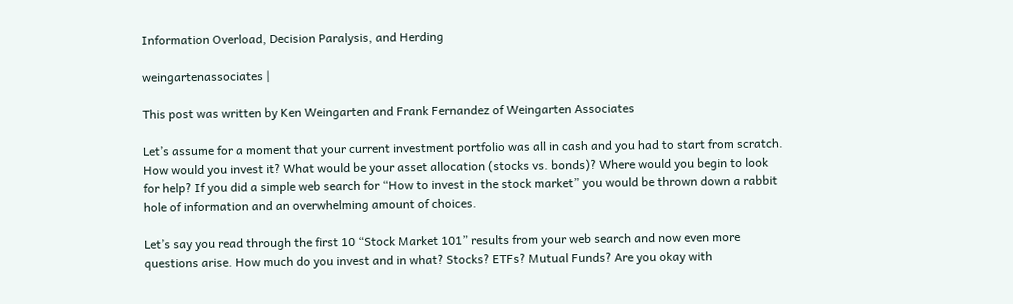Information Overload, Decision Paralysis, and Herding

weingartenassociates |

This post was written by Ken Weingarten and Frank Fernandez of Weingarten Associates

Let’s assume for a moment that your current investment portfolio was all in cash and you had to start from scratch. How would you invest it? What would be your asset allocation (stocks vs. bonds)? Where would you begin to look for help? If you did a simple web search for “How to invest in the stock market” you would be thrown down a rabbit hole of information and an overwhelming amount of choices.

Let’s say you read through the first 10 “Stock Market 101” results from your web search and now even more questions arise. How much do you invest and in what? Stocks? ETFs? Mutual Funds? Are you okay with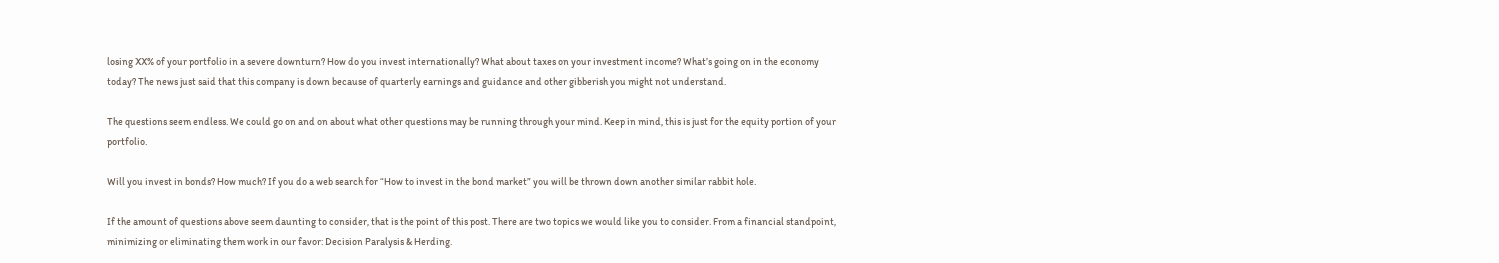losing XX% of your portfolio in a severe downturn? How do you invest internationally? What about taxes on your investment income? What’s going on in the economy today? The news just said that this company is down because of quarterly earnings and guidance and other gibberish you might not understand.

The questions seem endless. We could go on and on about what other questions may be running through your mind. Keep in mind, this is just for the equity portion of your portfolio.

Will you invest in bonds? How much? If you do a web search for “How to invest in the bond market” you will be thrown down another similar rabbit hole.

If the amount of questions above seem daunting to consider, that is the point of this post. There are two topics we would like you to consider. From a financial standpoint, minimizing or eliminating them work in our favor: Decision Paralysis & Herding.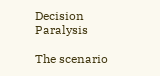Decision Paralysis

The scenario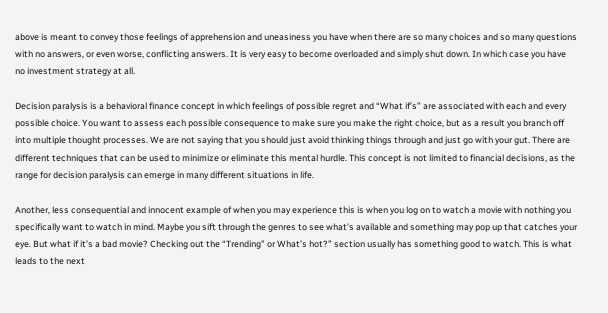above is meant to convey those feelings of apprehension and uneasiness you have when there are so many choices and so many questions with no answers, or even worse, conflicting answers. It is very easy to become overloaded and simply shut down. In which case you have no investment strategy at all.

Decision paralysis is a behavioral finance concept in which feelings of possible regret and “What if’s” are associated with each and every possible choice. You want to assess each possible consequence to make sure you make the right choice, but as a result you branch off into multiple thought processes. We are not saying that you should just avoid thinking things through and just go with your gut. There are different techniques that can be used to minimize or eliminate this mental hurdle. This concept is not limited to financial decisions, as the range for decision paralysis can emerge in many different situations in life.

Another, less consequential and innocent example of when you may experience this is when you log on to watch a movie with nothing you specifically want to watch in mind. Maybe you sift through the genres to see what’s available and something may pop up that catches your eye. But what if it’s a bad movie? Checking out the “Trending” or What’s hot?” section usually has something good to watch. This is what leads to the next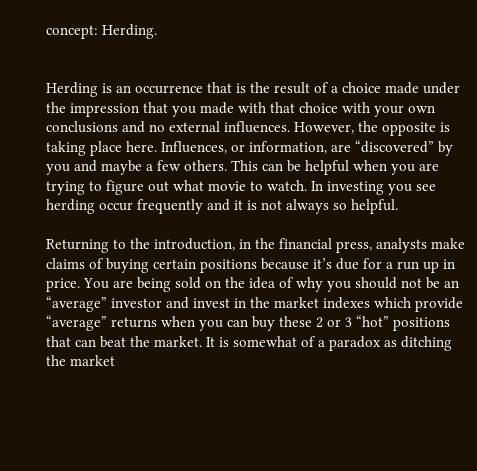concept: Herding.


Herding is an occurrence that is the result of a choice made under the impression that you made with that choice with your own conclusions and no external influences. However, the opposite is taking place here. Influences, or information, are “discovered” by you and maybe a few others. This can be helpful when you are trying to figure out what movie to watch. In investing you see herding occur frequently and it is not always so helpful.

Returning to the introduction, in the financial press, analysts make claims of buying certain positions because it’s due for a run up in price. You are being sold on the idea of why you should not be an “average” investor and invest in the market indexes which provide “average” returns when you can buy these 2 or 3 “hot” positions that can beat the market. It is somewhat of a paradox as ditching the market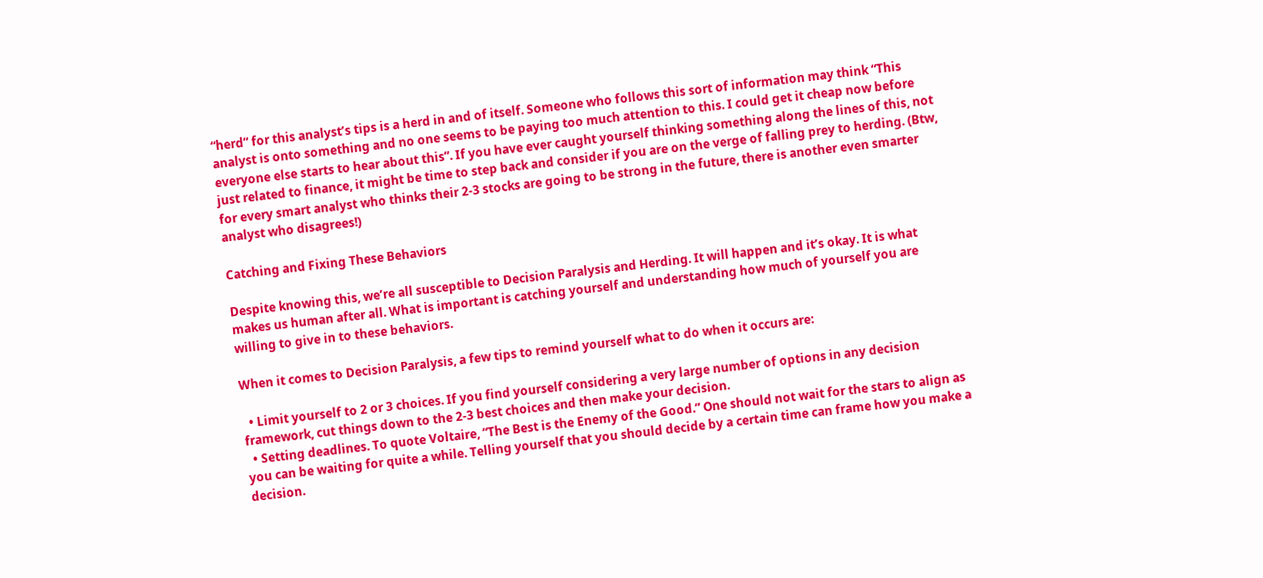“herd” for this analyst’s tips is a herd in and of itself. Someone who follows this sort of information may think “This analyst is onto something and no one seems to be paying too much attention to this. I could get it cheap now before everyone else starts to hear about this”. If you have ever caught yourself thinking something along the lines of this, not just related to finance, it might be time to step back and consider if you are on the verge of falling prey to herding. (Btw, for every smart analyst who thinks their 2-3 stocks are going to be strong in the future, there is another even smarter analyst who disagrees!)

Catching and Fixing These Behaviors

Despite knowing this, we’re all susceptible to Decision Paralysis and Herding. It will happen and it’s okay. It is what makes us human after all. What is important is catching yourself and understanding how much of yourself you are willing to give in to these behaviors.

When it comes to Decision Paralysis, a few tips to remind yourself what to do when it occurs are:

  • Limit yourself to 2 or 3 choices. If you find yourself considering a very large number of options in any decision framework, cut things down to the 2-3 best choices and then make your decision.
  • Setting deadlines. To quote Voltaire, “The Best is the Enemy of the Good.” One should not wait for the stars to align as you can be waiting for quite a while. Telling yourself that you should decide by a certain time can frame how you make a decision.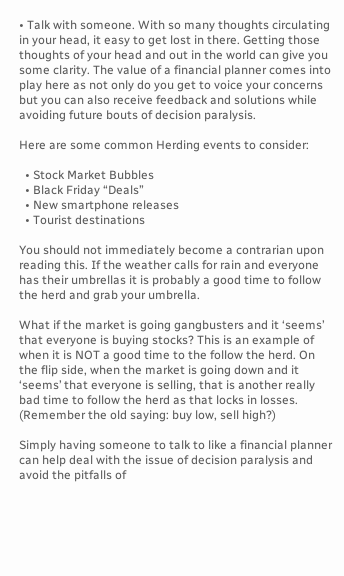• Talk with someone. With so many thoughts circulating in your head, it easy to get lost in there. Getting those thoughts of your head and out in the world can give you some clarity. The value of a financial planner comes into play here as not only do you get to voice your concerns but you can also receive feedback and solutions while avoiding future bouts of decision paralysis.

Here are some common Herding events to consider:

  • Stock Market Bubbles
  • Black Friday “Deals”
  • New smartphone releases
  • Tourist destinations

You should not immediately become a contrarian upon reading this. If the weather calls for rain and everyone has their umbrellas it is probably a good time to follow the herd and grab your umbrella.

What if the market is going gangbusters and it ‘seems’ that everyone is buying stocks? This is an example of when it is NOT a good time to the follow the herd. On the flip side, when the market is going down and it ‘seems’ that everyone is selling, that is another really bad time to follow the herd as that locks in losses. (Remember the old saying: buy low, sell high?)

Simply having someone to talk to like a financial planner can help deal with the issue of decision paralysis and avoid the pitfalls of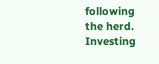following the herd. Investing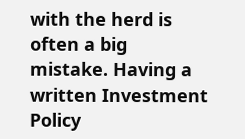with the herd is often a big mistake. Having a written Investment Policy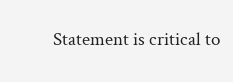Statement is critical to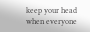keep your head when everyone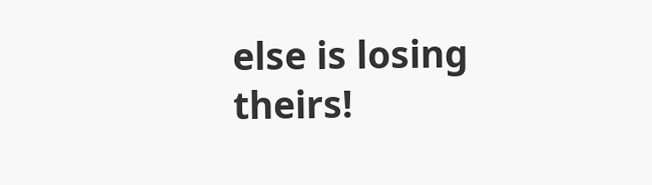else is losing theirs!